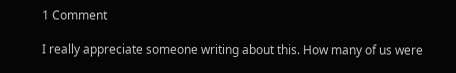1 Comment

I really appreciate someone writing about this. How many of us were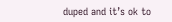duped and it’s ok to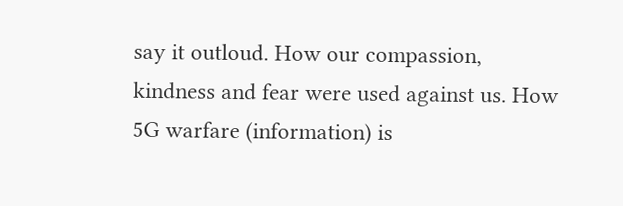say it outloud. How our compassion, kindness and fear were used against us. How 5G warfare (information) is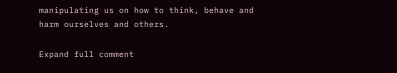manipulating us on how to think, behave and harm ourselves and others.

Expand full comment